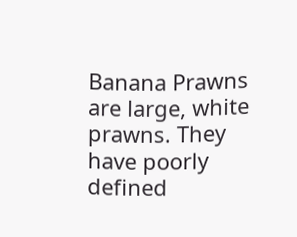Banana Prawns are large, white prawns. They have poorly defined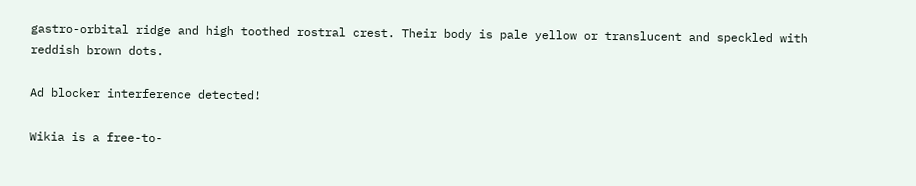gastro-orbital ridge and high toothed rostral crest. Their body is pale yellow or translucent and speckled with reddish brown dots.

Ad blocker interference detected!

Wikia is a free-to-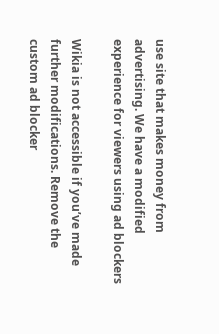use site that makes money from advertising. We have a modified experience for viewers using ad blockers

Wikia is not accessible if you’ve made further modifications. Remove the custom ad blocker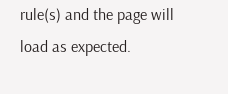rule(s) and the page will load as expected.